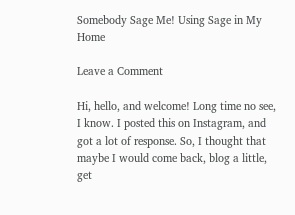Somebody Sage Me! Using Sage in My Home

Leave a Comment

Hi, hello, and welcome! Long time no see, I know. I posted this on Instagram, and got a lot of response. So, I thought that maybe I would come back, blog a little, get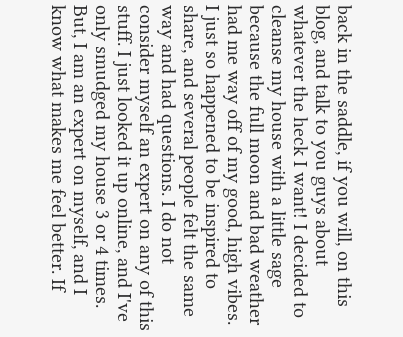back in the saddle, if you will, on this blog, and talk to you guys about whatever the heck I want! I decided to cleanse my house with a little sage because the full moon and bad weather had me way off of my good, high vibes. I just so happened to be inspired to share, and several people felt the same way and had questions. I do not consider myself an expert on any of this stuff. I just looked it up online, and I've only smudged my house 3 or 4 times. But, I am an expert on myself, and I know what makes me feel better. If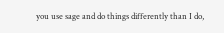you use sage and do things differently than I do,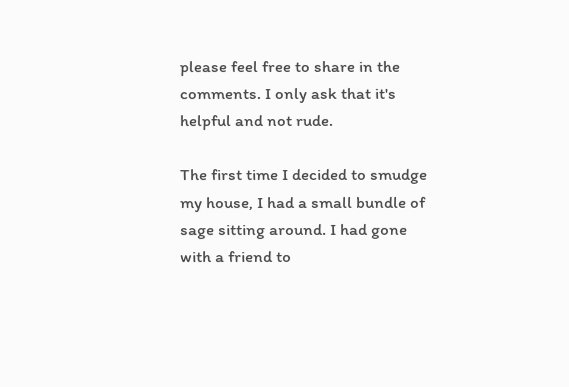please feel free to share in the comments. I only ask that it's helpful and not rude.

The first time I decided to smudge my house, I had a small bundle of sage sitting around. I had gone with a friend to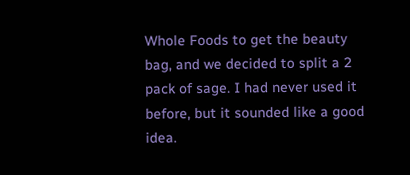Whole Foods to get the beauty bag, and we decided to split a 2 pack of sage. I had never used it before, but it sounded like a good idea.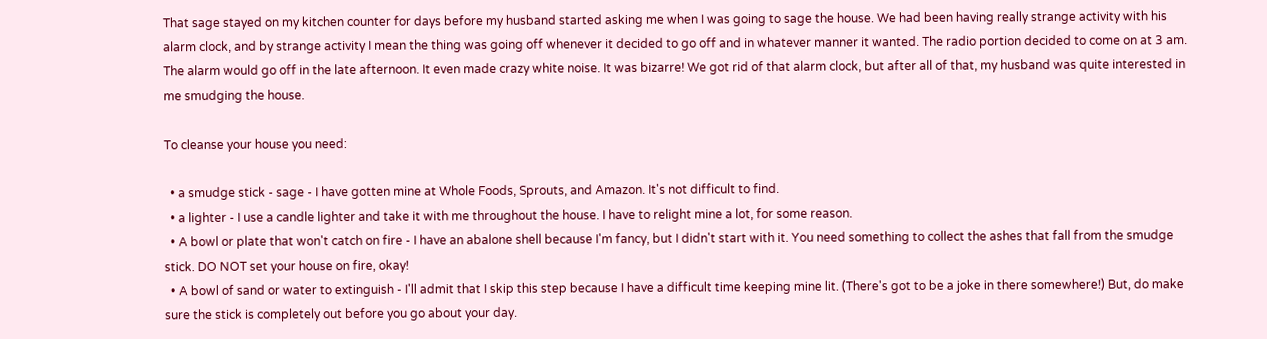That sage stayed on my kitchen counter for days before my husband started asking me when I was going to sage the house. We had been having really strange activity with his alarm clock, and by strange activity I mean the thing was going off whenever it decided to go off and in whatever manner it wanted. The radio portion decided to come on at 3 am. The alarm would go off in the late afternoon. It even made crazy white noise. It was bizarre! We got rid of that alarm clock, but after all of that, my husband was quite interested in me smudging the house.

To cleanse your house you need:

  • a smudge stick - sage - I have gotten mine at Whole Foods, Sprouts, and Amazon. It's not difficult to find.
  • a lighter - I use a candle lighter and take it with me throughout the house. I have to relight mine a lot, for some reason.
  • A bowl or plate that won't catch on fire - I have an abalone shell because I'm fancy, but I didn't start with it. You need something to collect the ashes that fall from the smudge stick. DO NOT set your house on fire, okay!
  • A bowl of sand or water to extinguish - I'll admit that I skip this step because I have a difficult time keeping mine lit. (There's got to be a joke in there somewhere!) But, do make sure the stick is completely out before you go about your day.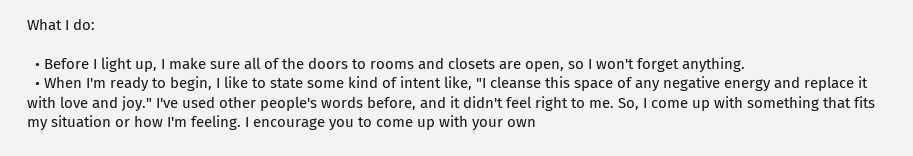What I do:

  • Before I light up, I make sure all of the doors to rooms and closets are open, so I won't forget anything.
  • When I'm ready to begin, I like to state some kind of intent like, "I cleanse this space of any negative energy and replace it with love and joy." I've used other people's words before, and it didn't feel right to me. So, I come up with something that fits my situation or how I'm feeling. I encourage you to come up with your own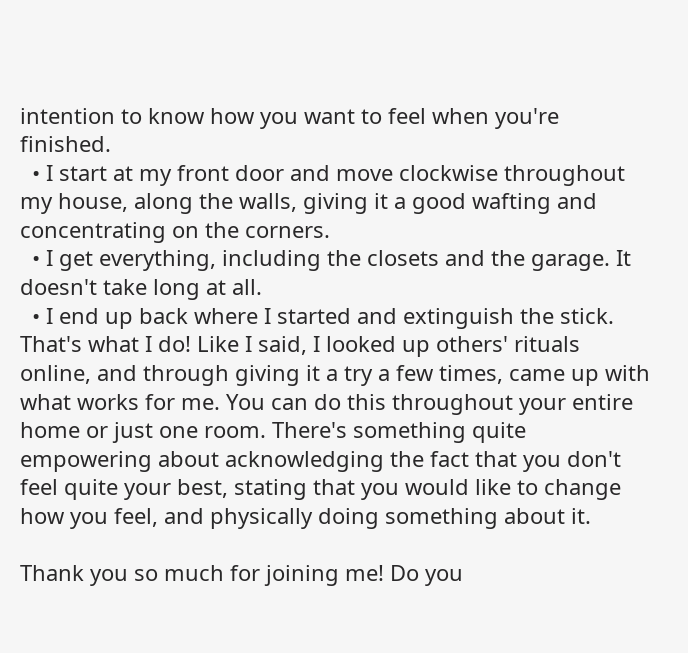intention to know how you want to feel when you're finished.
  • I start at my front door and move clockwise throughout my house, along the walls, giving it a good wafting and concentrating on the corners.
  • I get everything, including the closets and the garage. It doesn't take long at all.
  • I end up back where I started and extinguish the stick.
That's what I do! Like I said, I looked up others' rituals online, and through giving it a try a few times, came up with what works for me. You can do this throughout your entire home or just one room. There's something quite empowering about acknowledging the fact that you don't feel quite your best, stating that you would like to change how you feel, and physically doing something about it.

Thank you so much for joining me! Do you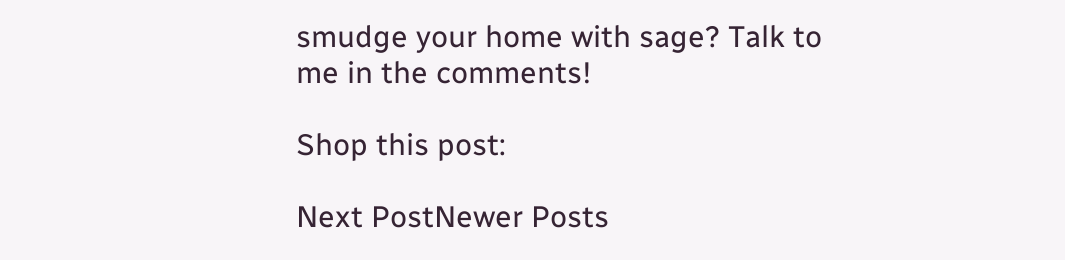smudge your home with sage? Talk to me in the comments!

Shop this post:

Next PostNewer Posts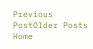Previous PostOlder Posts Home